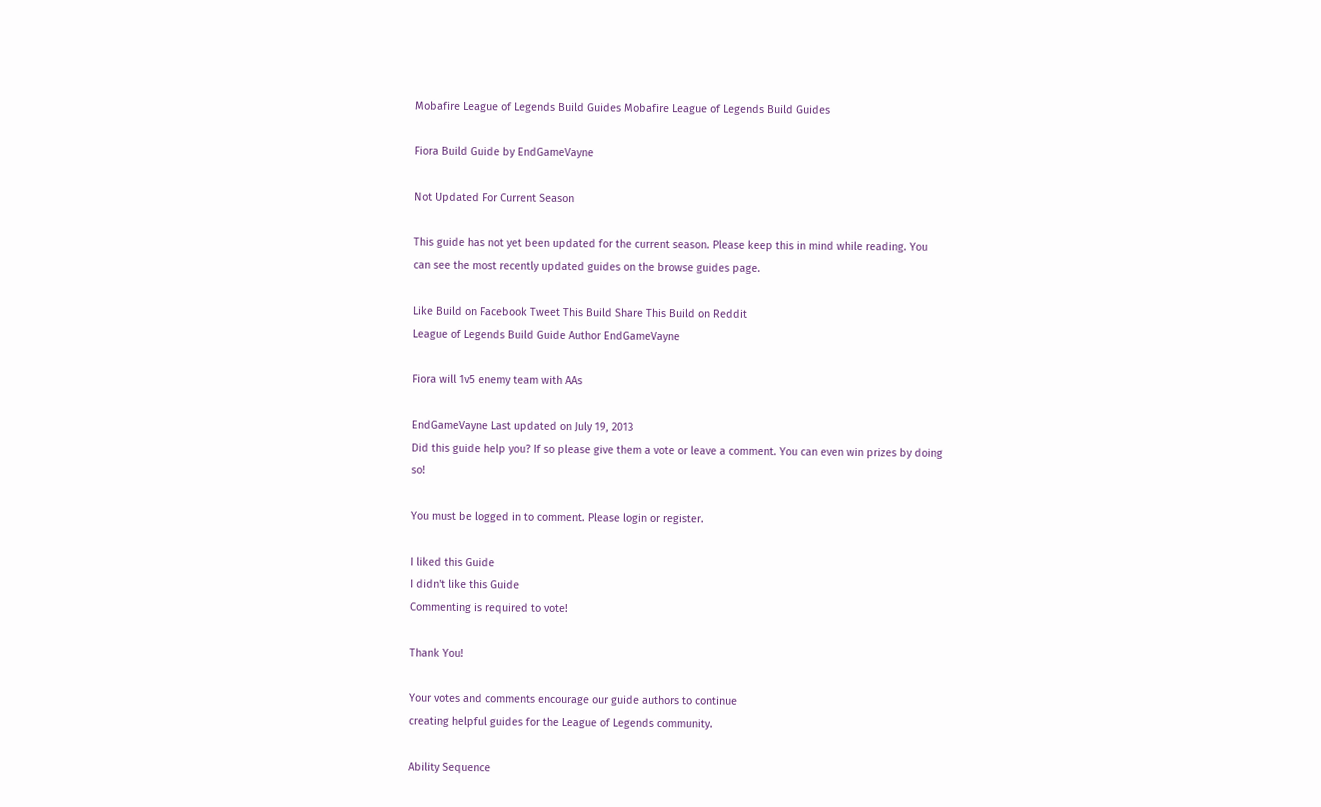Mobafire League of Legends Build Guides Mobafire League of Legends Build Guides

Fiora Build Guide by EndGameVayne

Not Updated For Current Season

This guide has not yet been updated for the current season. Please keep this in mind while reading. You can see the most recently updated guides on the browse guides page.

Like Build on Facebook Tweet This Build Share This Build on Reddit
League of Legends Build Guide Author EndGameVayne

Fiora will 1v5 enemy team with AAs

EndGameVayne Last updated on July 19, 2013
Did this guide help you? If so please give them a vote or leave a comment. You can even win prizes by doing so!

You must be logged in to comment. Please login or register.

I liked this Guide
I didn't like this Guide
Commenting is required to vote!

Thank You!

Your votes and comments encourage our guide authors to continue
creating helpful guides for the League of Legends community.

Ability Sequence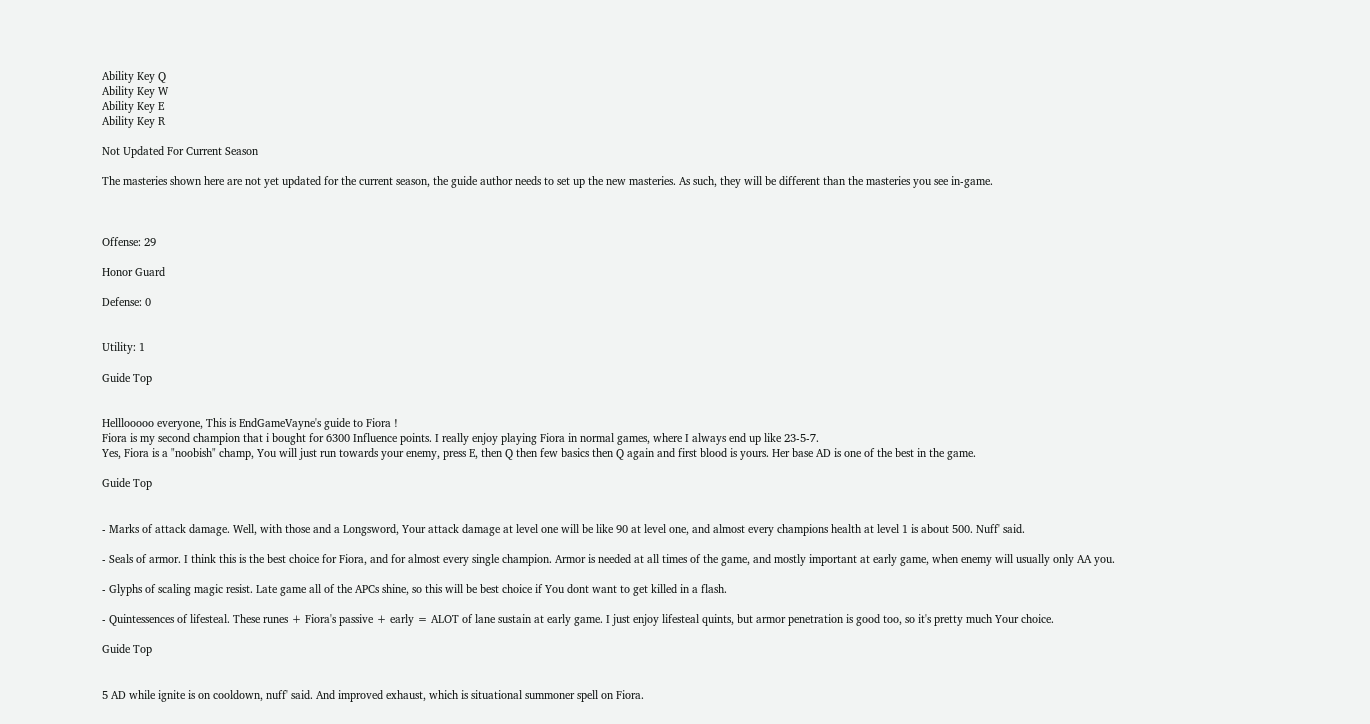Ability Key Q
Ability Key W
Ability Key E
Ability Key R

Not Updated For Current Season

The masteries shown here are not yet updated for the current season, the guide author needs to set up the new masteries. As such, they will be different than the masteries you see in-game.



Offense: 29

Honor Guard

Defense: 0


Utility: 1

Guide Top


Helllooooo everyone, This is EndGameVayne's guide to Fiora !
Fiora is my second champion that i bought for 6300 Influence points. I really enjoy playing Fiora in normal games, where I always end up like 23-5-7.
Yes, Fiora is a "noobish" champ, You will just run towards your enemy, press E, then Q then few basics then Q again and first blood is yours. Her base AD is one of the best in the game.

Guide Top


- Marks of attack damage. Well, with those and a Longsword, Your attack damage at level one will be like 90 at level one, and almost every champions health at level 1 is about 500. Nuff' said.

- Seals of armor. I think this is the best choice for Fiora, and for almost every single champion. Armor is needed at all times of the game, and mostly important at early game, when enemy will usually only AA you.

- Glyphs of scaling magic resist. Late game all of the APCs shine, so this will be best choice if You dont want to get killed in a flash.

- Quintessences of lifesteal. These runes + Fiora's passive + early = ALOT of lane sustain at early game. I just enjoy lifesteal quints, but armor penetration is good too, so it's pretty much Your choice.

Guide Top


5 AD while ignite is on cooldown, nuff' said. And improved exhaust, which is situational summoner spell on Fiora.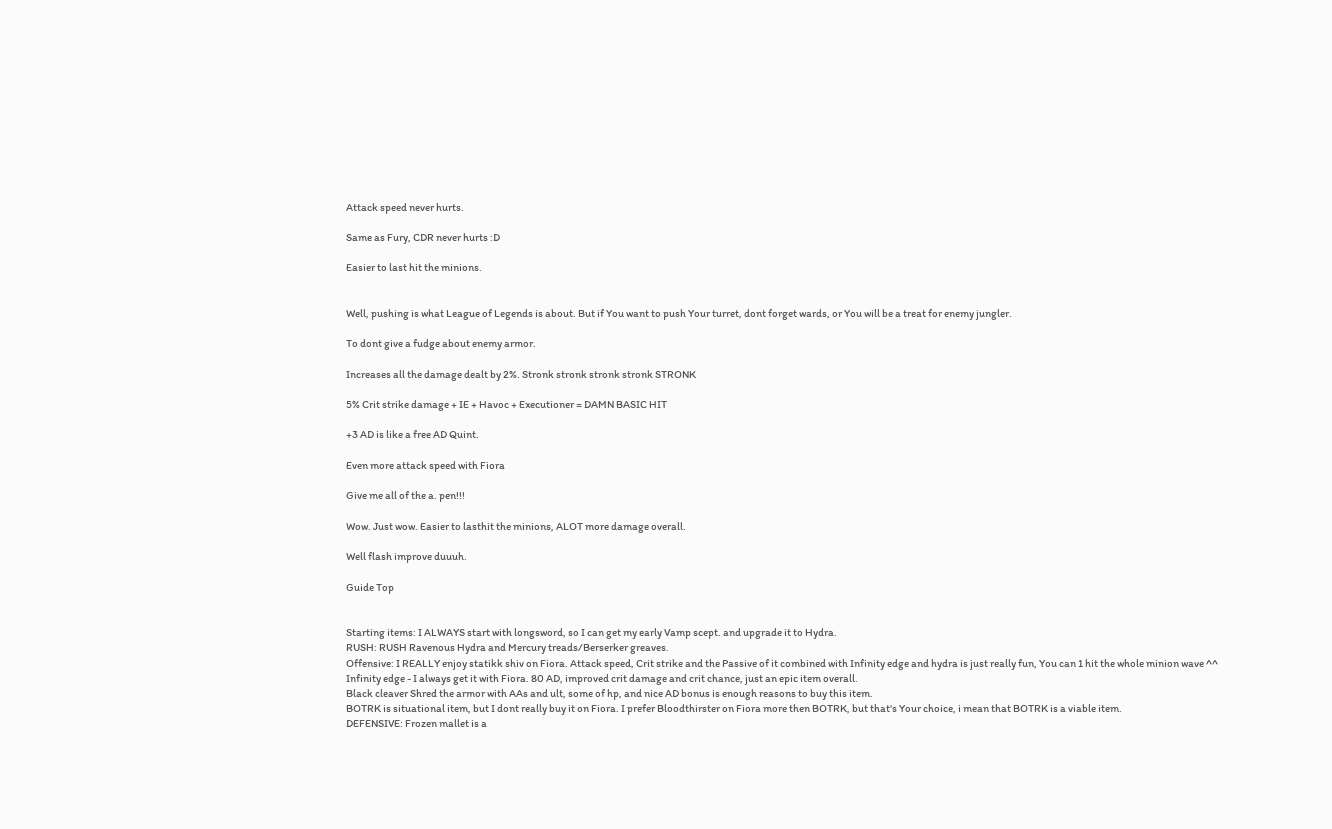Attack speed never hurts.

Same as Fury, CDR never hurts :D

Easier to last hit the minions.


Well, pushing is what League of Legends is about. But if You want to push Your turret, dont forget wards, or You will be a treat for enemy jungler.

To dont give a fudge about enemy armor.

Increases all the damage dealt by 2%. Stronk stronk stronk stronk STRONK

5% Crit strike damage + IE + Havoc + Executioner = DAMN BASIC HIT

+3 AD is like a free AD Quint.

Even more attack speed with Fiora

Give me all of the a. pen!!!

Wow. Just wow. Easier to lasthit the minions, ALOT more damage overall.

Well flash improve duuuh.

Guide Top


Starting items: I ALWAYS start with longsword, so I can get my early Vamp scept. and upgrade it to Hydra.
RUSH: RUSH Ravenous Hydra and Mercury treads/Berserker greaves.
Offensive: I REALLY enjoy statikk shiv on Fiora. Attack speed, Crit strike and the Passive of it combined with Infinity edge and hydra is just really fun, You can 1 hit the whole minion wave ^^
Infinity edge - I always get it with Fiora. 80 AD, improved crit damage and crit chance, just an epic item overall.
Black cleaver Shred the armor with AAs and ult, some of hp, and nice AD bonus is enough reasons to buy this item.
BOTRK is situational item, but I dont really buy it on Fiora. I prefer Bloodthirster on Fiora more then BOTRK, but that's Your choice, i mean that BOTRK is a viable item.
DEFENSIVE: Frozen mallet is a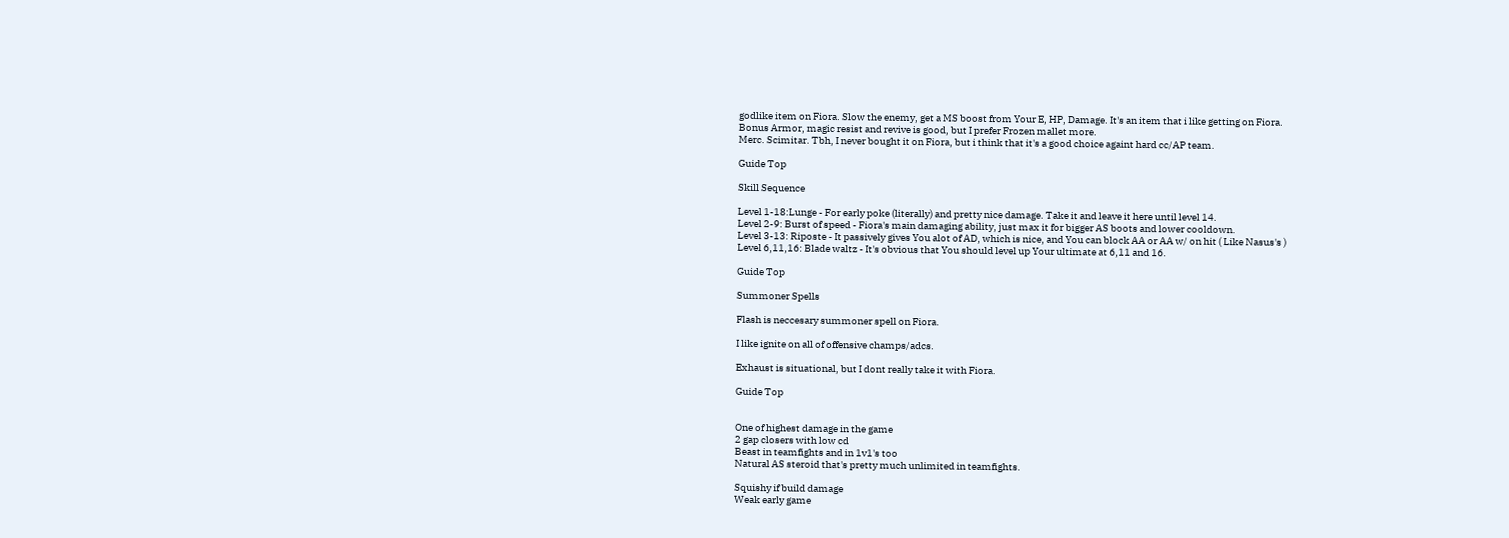godlike item on Fiora. Slow the enemy, get a MS boost from Your E, HP, Damage. It's an item that i like getting on Fiora.
Bonus Armor, magic resist and revive is good, but I prefer Frozen mallet more.
Merc. Scimitar. Tbh, I never bought it on Fiora, but i think that it's a good choice againt hard cc/AP team.

Guide Top

Skill Sequence

Level 1-18:Lunge - For early poke (literally) and pretty nice damage. Take it and leave it here until level 14.
Level 2-9: Burst of speed - Fiora's main damaging ability, just max it for bigger AS boots and lower cooldown.
Level 3-13: Riposte - It passively gives You alot of AD, which is nice, and You can block AA or AA w/ on hit ( Like Nasus's )
Level 6,11,16: Blade waltz - It's obvious that You should level up Your ultimate at 6,11 and 16.

Guide Top

Summoner Spells

Flash is neccesary summoner spell on Fiora.

I like ignite on all of offensive champs/adcs.

Exhaust is situational, but I dont really take it with Fiora.

Guide Top


One of highest damage in the game
2 gap closers with low cd
Beast in teamfights and in 1v1's too
Natural AS steroid that's pretty much unlimited in teamfights.

Squishy if build damage
Weak early game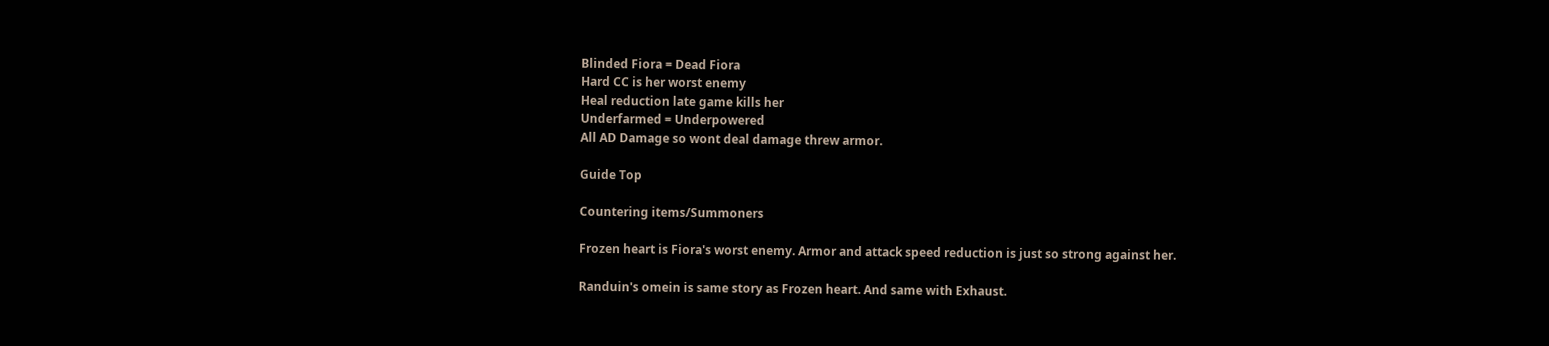Blinded Fiora = Dead Fiora
Hard CC is her worst enemy
Heal reduction late game kills her
Underfarmed = Underpowered
All AD Damage so wont deal damage threw armor.

Guide Top

Countering items/Summoners

Frozen heart is Fiora's worst enemy. Armor and attack speed reduction is just so strong against her.

Randuin's omein is same story as Frozen heart. And same with Exhaust.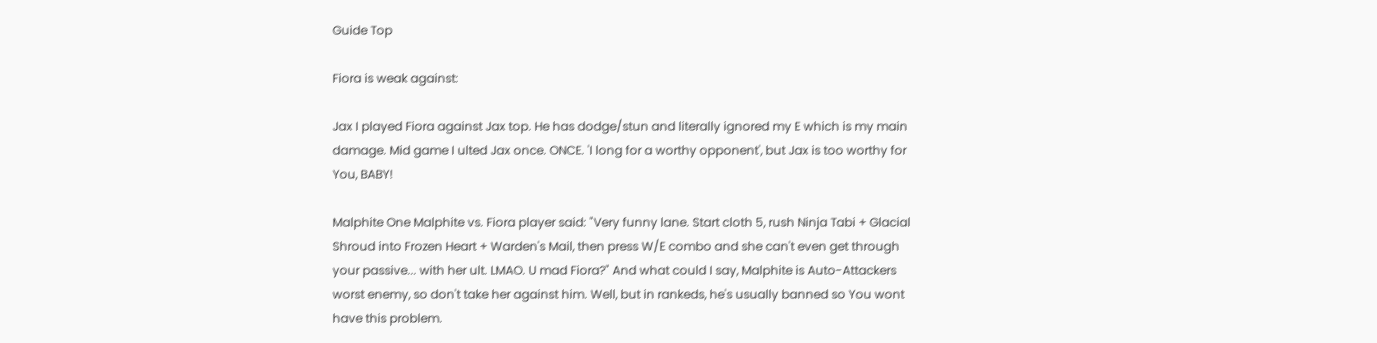Guide Top

Fiora is weak against:

Jax I played Fiora against Jax top. He has dodge/stun and literally ignored my E which is my main damage. Mid game I ulted Jax once. ONCE. 'I long for a worthy opponent', but Jax is too worthy for You, BABY!

Malphite One Malphite vs. Fiora player said: "Very funny lane. Start cloth 5, rush Ninja Tabi + Glacial Shroud into Frozen Heart + Warden's Mail, then press W/E combo and she can't even get through your passive... with her ult. LMAO. U mad Fiora?" And what could I say, Malphite is Auto-Attackers worst enemy, so don't take her against him. Well, but in rankeds, he's usually banned so You wont have this problem.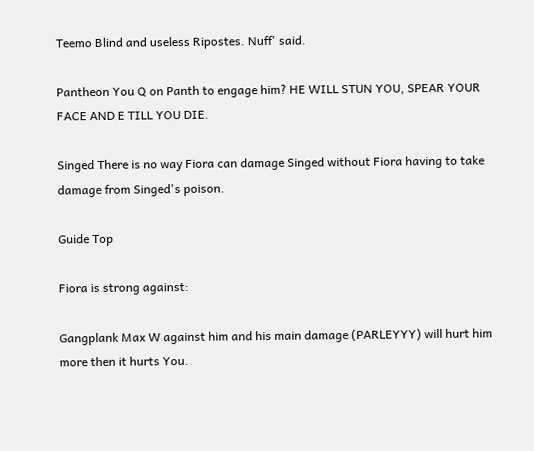Teemo Blind and useless Ripostes. Nuff' said.

Pantheon You Q on Panth to engage him? HE WILL STUN YOU, SPEAR YOUR FACE AND E TILL YOU DIE.

Singed There is no way Fiora can damage Singed without Fiora having to take damage from Singed's poison.

Guide Top

Fiora is strong against:

Gangplank Max W against him and his main damage (PARLEYYY) will hurt him more then it hurts You.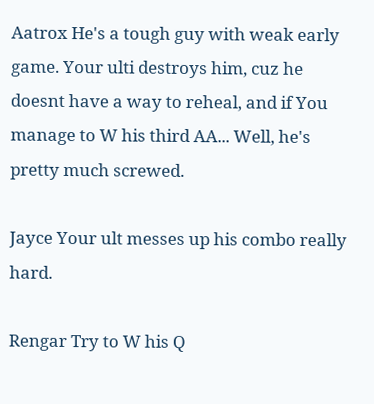Aatrox He's a tough guy with weak early game. Your ulti destroys him, cuz he doesnt have a way to reheal, and if You manage to W his third AA... Well, he's pretty much screwed.

Jayce Your ult messes up his combo really hard.

Rengar Try to W his Q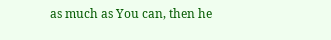as much as You can, then he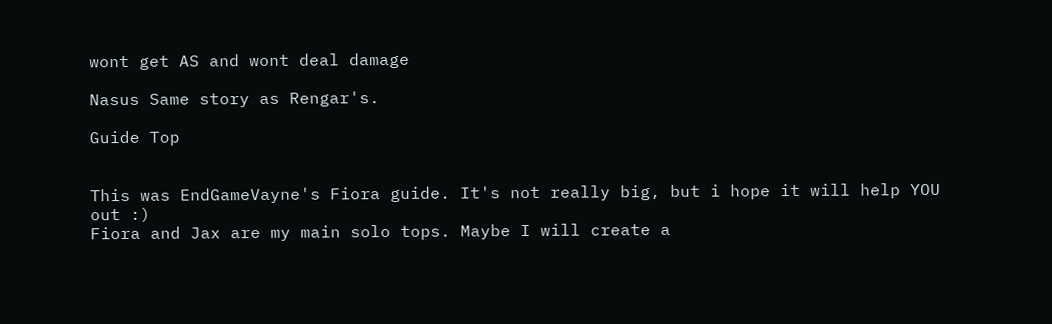wont get AS and wont deal damage

Nasus Same story as Rengar's.

Guide Top


This was EndGameVayne's Fiora guide. It's not really big, but i hope it will help YOU out :)
Fiora and Jax are my main solo tops. Maybe I will create a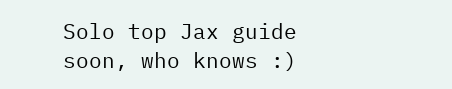Solo top Jax guide soon, who knows :)